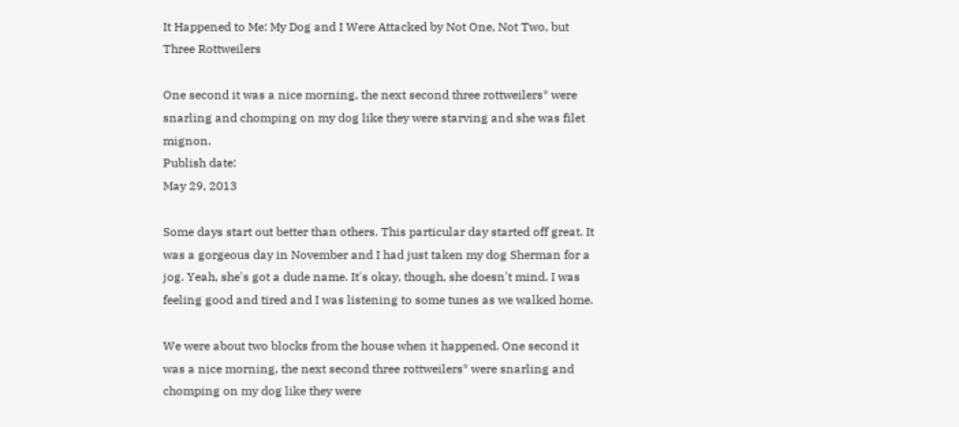It Happened to Me: My Dog and I Were Attacked by Not One, Not Two, but Three Rottweilers

One second it was a nice morning, the next second three rottweilers* were snarling and chomping on my dog like they were starving and she was filet mignon.
Publish date:
May 29, 2013

Some days start out better than others. This particular day started off great. It was a gorgeous day in November and I had just taken my dog Sherman for a jog. Yeah, she's got a dude name. It's okay, though, she doesn't mind. I was feeling good and tired and I was listening to some tunes as we walked home.

We were about two blocks from the house when it happened. One second it was a nice morning, the next second three rottweilers* were snarling and chomping on my dog like they were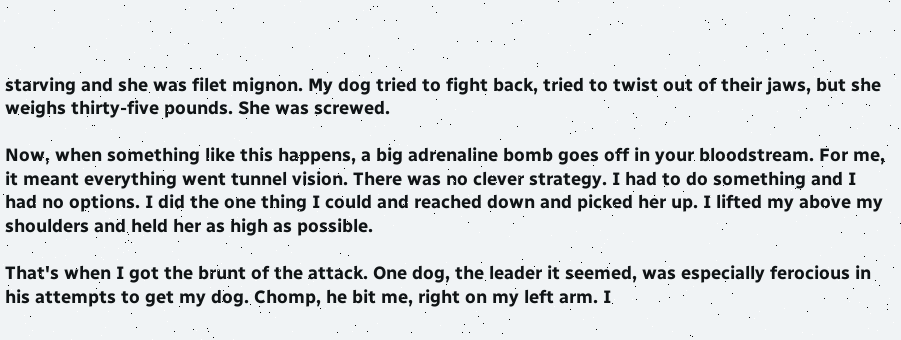starving and she was filet mignon. My dog tried to fight back, tried to twist out of their jaws, but she weighs thirty-five pounds. She was screwed.

Now, when something like this happens, a big adrenaline bomb goes off in your bloodstream. For me, it meant everything went tunnel vision. There was no clever strategy. I had to do something and I had no options. I did the one thing I could and reached down and picked her up. I lifted my above my shoulders and held her as high as possible.

That's when I got the brunt of the attack. One dog, the leader it seemed, was especially ferocious in his attempts to get my dog. Chomp, he bit me, right on my left arm. I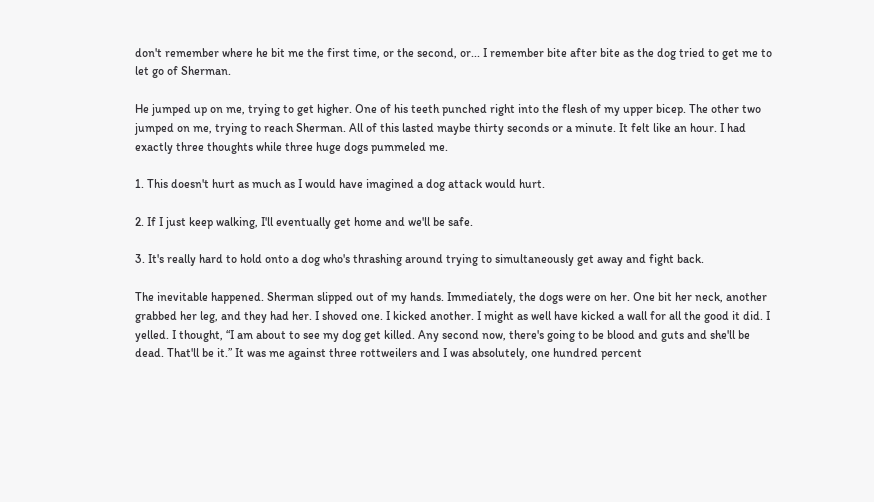don't remember where he bit me the first time, or the second, or... I remember bite after bite as the dog tried to get me to let go of Sherman.

He jumped up on me, trying to get higher. One of his teeth punched right into the flesh of my upper bicep. The other two jumped on me, trying to reach Sherman. All of this lasted maybe thirty seconds or a minute. It felt like an hour. I had exactly three thoughts while three huge dogs pummeled me.

1. This doesn't hurt as much as I would have imagined a dog attack would hurt.

2. If I just keep walking, I'll eventually get home and we'll be safe.

3. It's really hard to hold onto a dog who's thrashing around trying to simultaneously get away and fight back.

The inevitable happened. Sherman slipped out of my hands. Immediately, the dogs were on her. One bit her neck, another grabbed her leg, and they had her. I shoved one. I kicked another. I might as well have kicked a wall for all the good it did. I yelled. I thought, “I am about to see my dog get killed. Any second now, there's going to be blood and guts and she'll be dead. That'll be it.” It was me against three rottweilers and I was absolutely, one hundred percent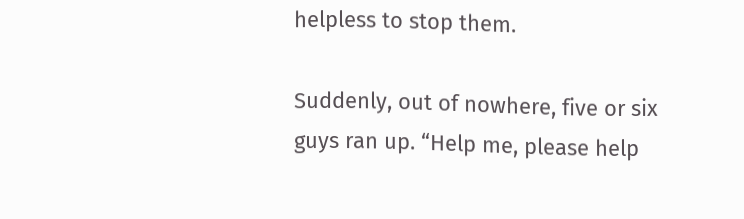helpless to stop them.

Suddenly, out of nowhere, five or six guys ran up. “Help me, please help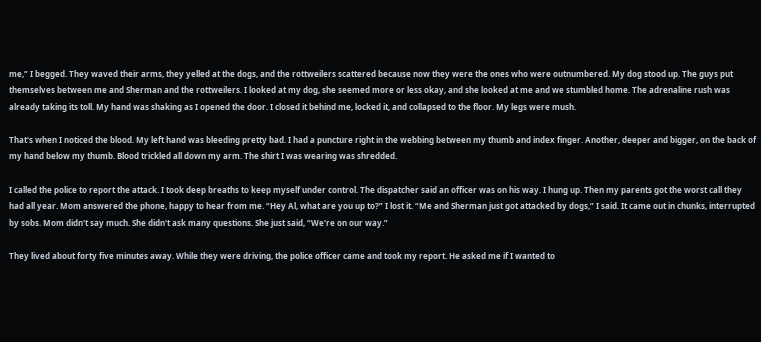me,” I begged. They waved their arms, they yelled at the dogs, and the rottweilers scattered because now they were the ones who were outnumbered. My dog stood up. The guys put themselves between me and Sherman and the rottweilers. I looked at my dog, she seemed more or less okay, and she looked at me and we stumbled home. The adrenaline rush was already taking its toll. My hand was shaking as I opened the door. I closed it behind me, locked it, and collapsed to the floor. My legs were mush.

That's when I noticed the blood. My left hand was bleeding pretty bad. I had a puncture right in the webbing between my thumb and index finger. Another, deeper and bigger, on the back of my hand below my thumb. Blood trickled all down my arm. The shirt I was wearing was shredded.

I called the police to report the attack. I took deep breaths to keep myself under control. The dispatcher said an officer was on his way. I hung up. Then my parents got the worst call they had all year. Mom answered the phone, happy to hear from me. “Hey Al, what are you up to?” I lost it. “Me and Sherman just got attacked by dogs,” I said. It came out in chunks, interrupted by sobs. Mom didn't say much. She didn't ask many questions. She just said, “We're on our way.”

They lived about forty five minutes away. While they were driving, the police officer came and took my report. He asked me if I wanted to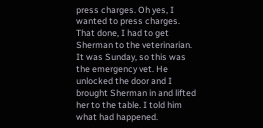press charges. Oh yes, I wanted to press charges. That done, I had to get Sherman to the veterinarian. It was Sunday, so this was the emergency vet. He unlocked the door and I brought Sherman in and lifted her to the table. I told him what had happened.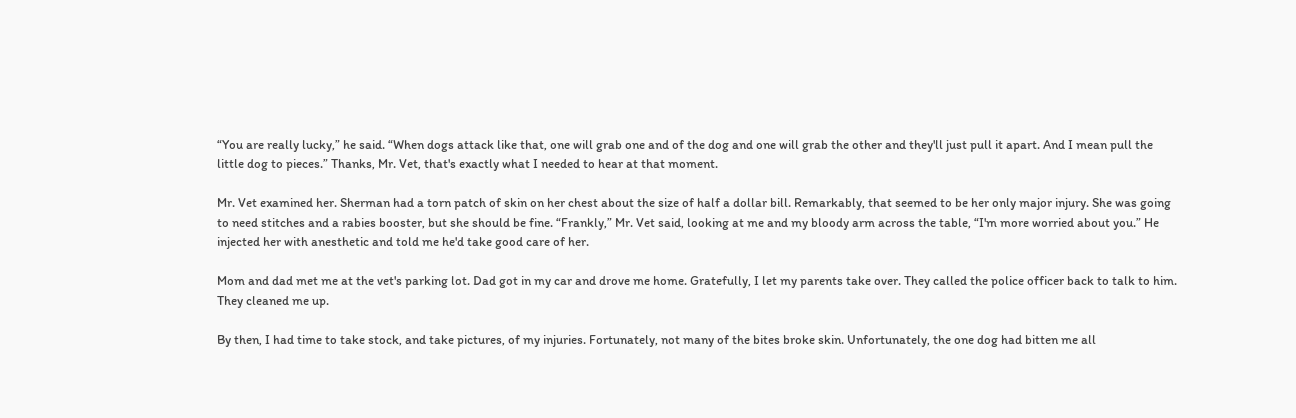“You are really lucky,” he said. “When dogs attack like that, one will grab one and of the dog and one will grab the other and they'll just pull it apart. And I mean pull the little dog to pieces.” Thanks, Mr. Vet, that's exactly what I needed to hear at that moment.

Mr. Vet examined her. Sherman had a torn patch of skin on her chest about the size of half a dollar bill. Remarkably, that seemed to be her only major injury. She was going to need stitches and a rabies booster, but she should be fine. “Frankly,” Mr. Vet said, looking at me and my bloody arm across the table, “I'm more worried about you.” He injected her with anesthetic and told me he'd take good care of her.

Mom and dad met me at the vet's parking lot. Dad got in my car and drove me home. Gratefully, I let my parents take over. They called the police officer back to talk to him. They cleaned me up.

By then, I had time to take stock, and take pictures, of my injuries. Fortunately, not many of the bites broke skin. Unfortunately, the one dog had bitten me all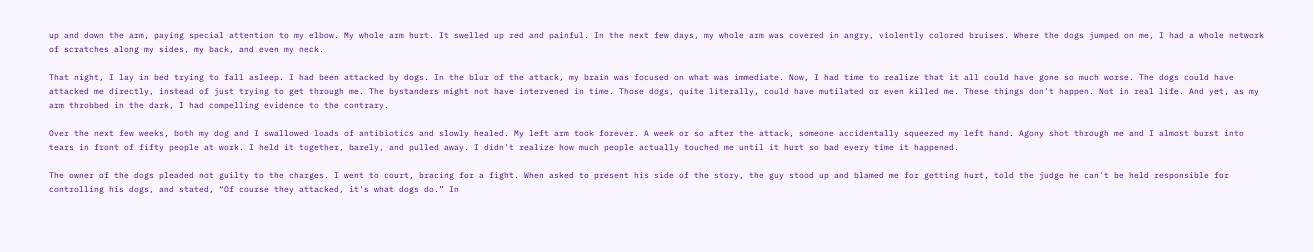up and down the arm, paying special attention to my elbow. My whole arm hurt. It swelled up red and painful. In the next few days, my whole arm was covered in angry, violently colored bruises. Where the dogs jumped on me, I had a whole network of scratches along my sides, my back, and even my neck.

That night, I lay in bed trying to fall asleep. I had been attacked by dogs. In the blur of the attack, my brain was focused on what was immediate. Now, I had time to realize that it all could have gone so much worse. The dogs could have attacked me directly, instead of just trying to get through me. The bystanders might not have intervened in time. Those dogs, quite literally, could have mutilated or even killed me. These things don't happen. Not in real life. And yet, as my arm throbbed in the dark, I had compelling evidence to the contrary.

Over the next few weeks, both my dog and I swallowed loads of antibiotics and slowly healed. My left arm took forever. A week or so after the attack, someone accidentally squeezed my left hand. Agony shot through me and I almost burst into tears in front of fifty people at work. I held it together, barely, and pulled away. I didn't realize how much people actually touched me until it hurt so bad every time it happened.

The owner of the dogs pleaded not guilty to the charges. I went to court, bracing for a fight. When asked to present his side of the story, the guy stood up and blamed me for getting hurt, told the judge he can't be held responsible for controlling his dogs, and stated, “Of course they attacked, it's what dogs do.” In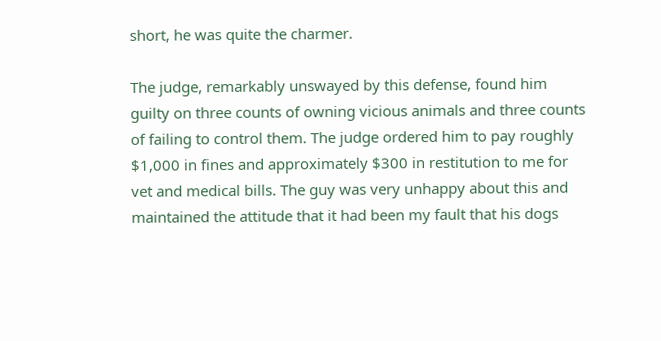short, he was quite the charmer.

The judge, remarkably unswayed by this defense, found him guilty on three counts of owning vicious animals and three counts of failing to control them. The judge ordered him to pay roughly $1,000 in fines and approximately $300 in restitution to me for vet and medical bills. The guy was very unhappy about this and maintained the attitude that it had been my fault that his dogs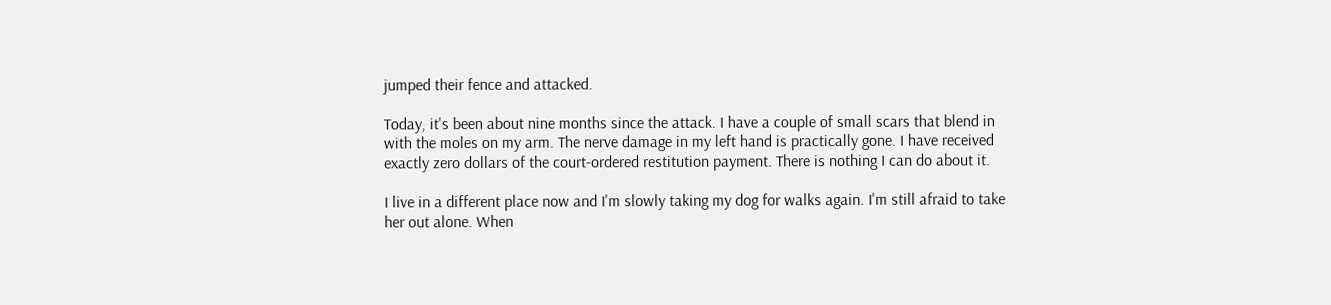jumped their fence and attacked.

Today, it's been about nine months since the attack. I have a couple of small scars that blend in with the moles on my arm. The nerve damage in my left hand is practically gone. I have received exactly zero dollars of the court-ordered restitution payment. There is nothing I can do about it.

I live in a different place now and I'm slowly taking my dog for walks again. I'm still afraid to take her out alone. When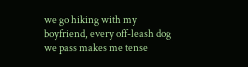we go hiking with my boyfriend, every off-leash dog we pass makes me tense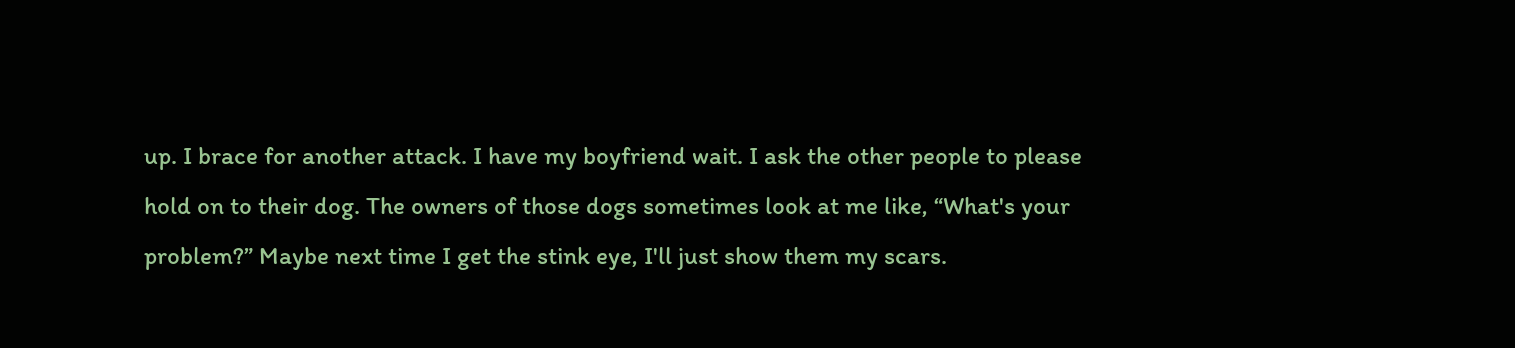up. I brace for another attack. I have my boyfriend wait. I ask the other people to please hold on to their dog. The owners of those dogs sometimes look at me like, “What's your problem?” Maybe next time I get the stink eye, I'll just show them my scars.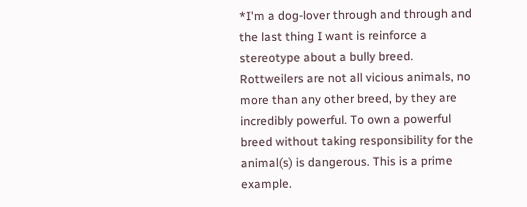*I'm a dog-lover through and through and the last thing I want is reinforce a stereotype about a bully breed. Rottweilers are not all vicious animals, no more than any other breed, by they are incredibly powerful. To own a powerful breed without taking responsibility for the animal(s) is dangerous. This is a prime example.